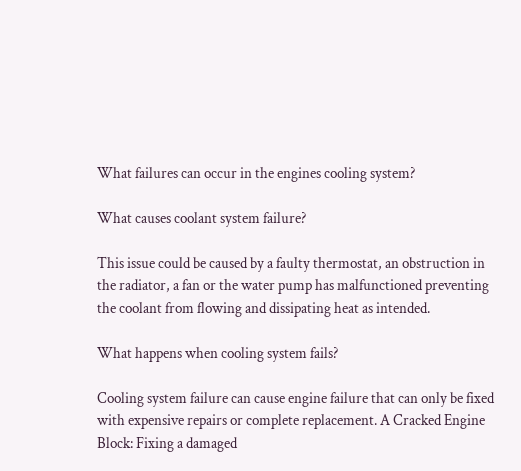What failures can occur in the engines cooling system?

What causes coolant system failure?

This issue could be caused by a faulty thermostat, an obstruction in the radiator, a fan or the water pump has malfunctioned preventing the coolant from flowing and dissipating heat as intended.

What happens when cooling system fails?

Cooling system failure can cause engine failure that can only be fixed with expensive repairs or complete replacement. A Cracked Engine Block: Fixing a damaged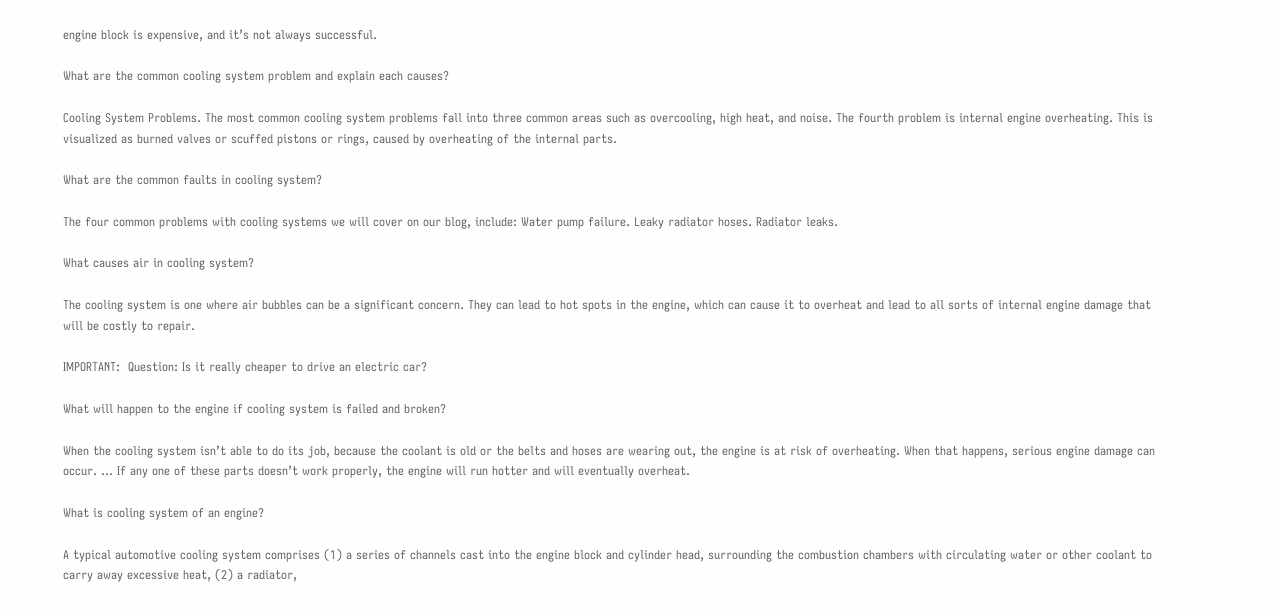engine block is expensive, and it’s not always successful.

What are the common cooling system problem and explain each causes?

Cooling System Problems. The most common cooling system problems fall into three common areas such as overcooling, high heat, and noise. The fourth problem is internal engine overheating. This is visualized as burned valves or scuffed pistons or rings, caused by overheating of the internal parts.

What are the common faults in cooling system?

The four common problems with cooling systems we will cover on our blog, include: Water pump failure. Leaky radiator hoses. Radiator leaks.

What causes air in cooling system?

The cooling system is one where air bubbles can be a significant concern. They can lead to hot spots in the engine, which can cause it to overheat and lead to all sorts of internal engine damage that will be costly to repair.

IMPORTANT:  Question: Is it really cheaper to drive an electric car?

What will happen to the engine if cooling system is failed and broken?

When the cooling system isn’t able to do its job, because the coolant is old or the belts and hoses are wearing out, the engine is at risk of overheating. When that happens, serious engine damage can occur. … If any one of these parts doesn’t work properly, the engine will run hotter and will eventually overheat.

What is cooling system of an engine?

A typical automotive cooling system comprises (1) a series of channels cast into the engine block and cylinder head, surrounding the combustion chambers with circulating water or other coolant to carry away excessive heat, (2) a radiator,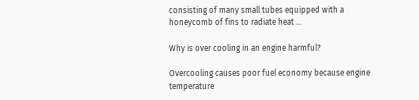consisting of many small tubes equipped with a honeycomb of fins to radiate heat …

Why is over cooling in an engine harmful?

Overcooling causes poor fuel economy because engine temperature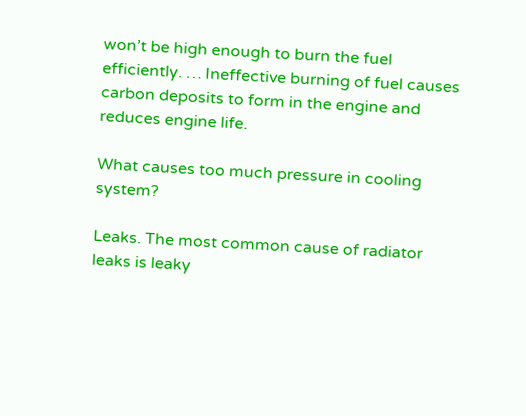won’t be high enough to burn the fuel efficiently. … Ineffective burning of fuel causes carbon deposits to form in the engine and reduces engine life.

What causes too much pressure in cooling system?

Leaks. The most common cause of radiator leaks is leaky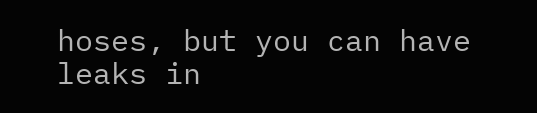hoses, but you can have leaks in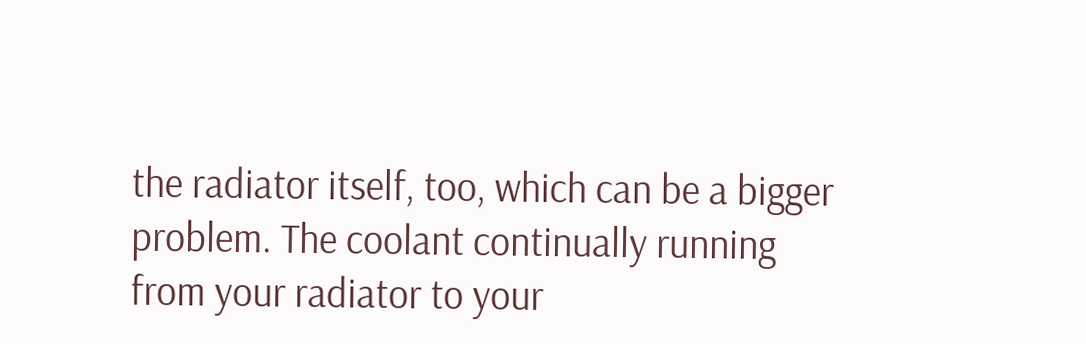the radiator itself, too, which can be a bigger problem. The coolant continually running from your radiator to your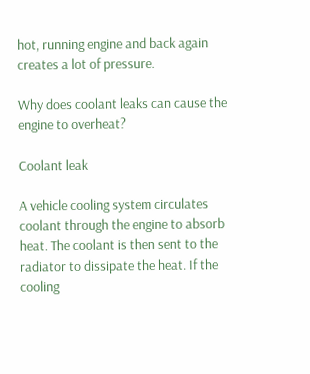hot, running engine and back again creates a lot of pressure.

Why does coolant leaks can cause the engine to overheat?

Coolant leak

A vehicle cooling system circulates coolant through the engine to absorb heat. The coolant is then sent to the radiator to dissipate the heat. If the cooling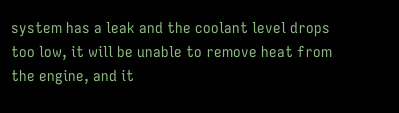system has a leak and the coolant level drops too low, it will be unable to remove heat from the engine, and it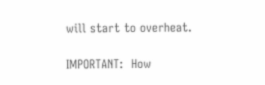will start to overheat.

IMPORTANT:  How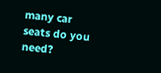many car seats do you need?